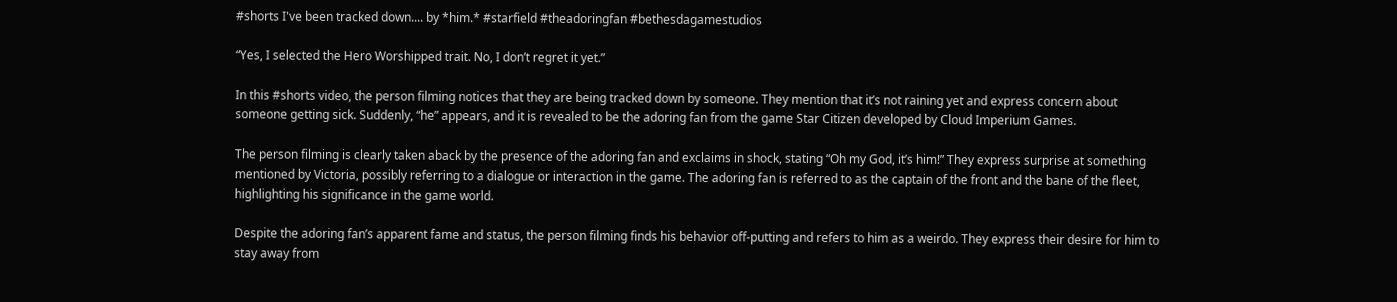#shorts I've been tracked down.... by *him.* #starfield #theadoringfan #bethesdagamestudios

“Yes, I selected the Hero Worshipped trait. No, I don’t regret it yet.”

In this #shorts video, the person filming notices that they are being tracked down by someone. They mention that it’s not raining yet and express concern about someone getting sick. Suddenly, “he” appears, and it is revealed to be the adoring fan from the game Star Citizen developed by Cloud Imperium Games.

The person filming is clearly taken aback by the presence of the adoring fan and exclaims in shock, stating “Oh my God, it’s him!” They express surprise at something mentioned by Victoria, possibly referring to a dialogue or interaction in the game. The adoring fan is referred to as the captain of the front and the bane of the fleet, highlighting his significance in the game world.

Despite the adoring fan’s apparent fame and status, the person filming finds his behavior off-putting and refers to him as a weirdo. They express their desire for him to stay away from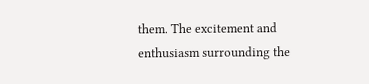them. The excitement and enthusiasm surrounding the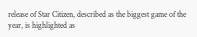release of Star Citizen, described as the biggest game of the year, is highlighted as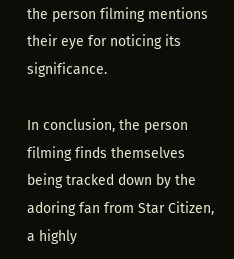the person filming mentions their eye for noticing its significance.

In conclusion, the person filming finds themselves being tracked down by the adoring fan from Star Citizen, a highly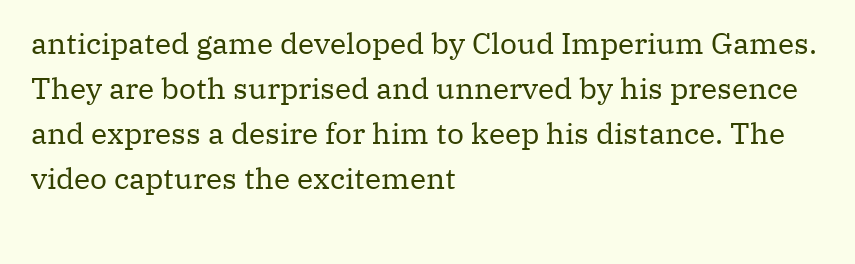anticipated game developed by Cloud Imperium Games. They are both surprised and unnerved by his presence and express a desire for him to keep his distance. The video captures the excitement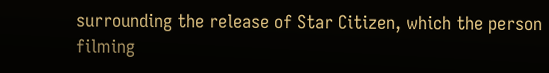surrounding the release of Star Citizen, which the person filming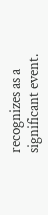recognizes as a significant event.